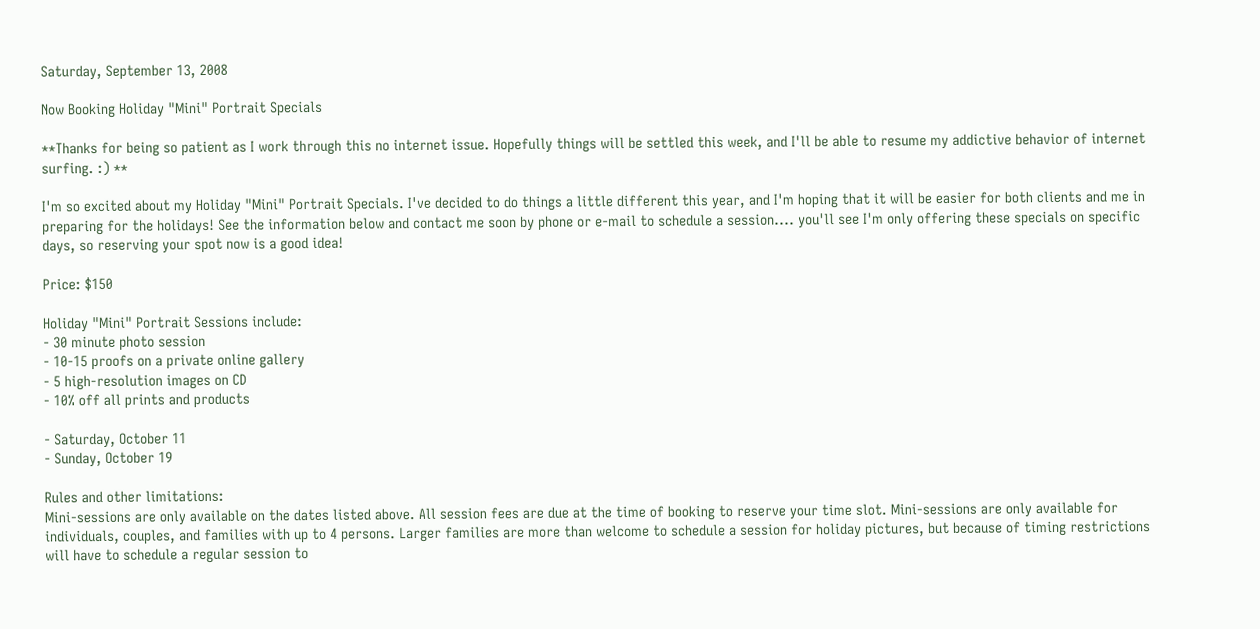Saturday, September 13, 2008

Now Booking Holiday "Mini" Portrait Specials

**Thanks for being so patient as I work through this no internet issue. Hopefully things will be settled this week, and I'll be able to resume my addictive behavior of internet surfing. :) **

I'm so excited about my Holiday "Mini" Portrait Specials. I've decided to do things a little different this year, and I'm hoping that it will be easier for both clients and me in preparing for the holidays! See the information below and contact me soon by phone or e-mail to schedule a session.... you'll see I'm only offering these specials on specific days, so reserving your spot now is a good idea!

Price: $150

Holiday "Mini" Portrait Sessions include:
- 30 minute photo session
- 10-15 proofs on a private online gallery
- 5 high-resolution images on CD
- 10% off all prints and products

- Saturday, October 11
- Sunday, October 19

Rules and other limitations:
Mini-sessions are only available on the dates listed above. All session fees are due at the time of booking to reserve your time slot. Mini-sessions are only available for individuals, couples, and families with up to 4 persons. Larger families are more than welcome to schedule a session for holiday pictures, but because of timing restrictions will have to schedule a regular session to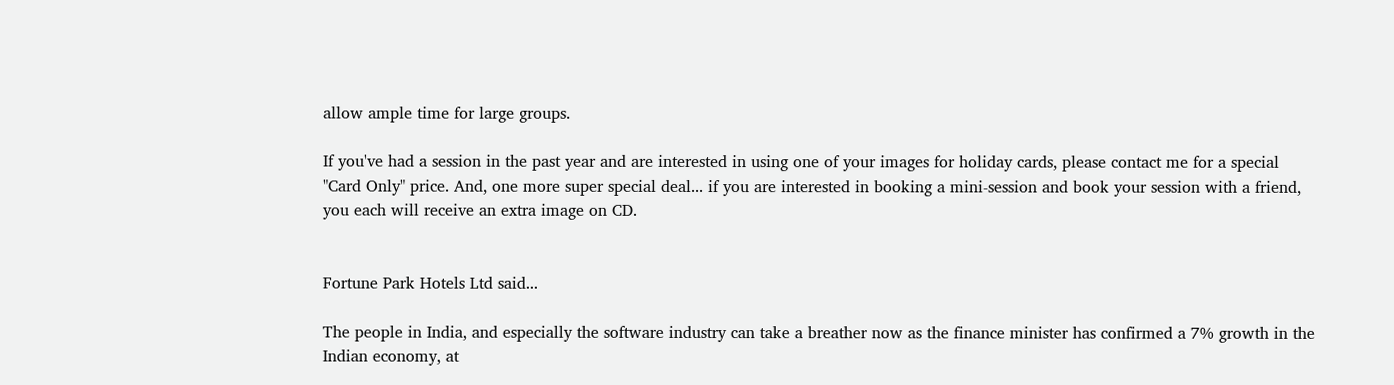allow ample time for large groups.

If you've had a session in the past year and are interested in using one of your images for holiday cards, please contact me for a special "Card Only" price. And, one more super special deal... if you are interested in booking a mini-session and book your session with a friend, you each will receive an extra image on CD.


Fortune Park Hotels Ltd said...

The people in India, and especially the software industry can take a breather now as the finance minister has confirmed a 7% growth in the Indian economy, at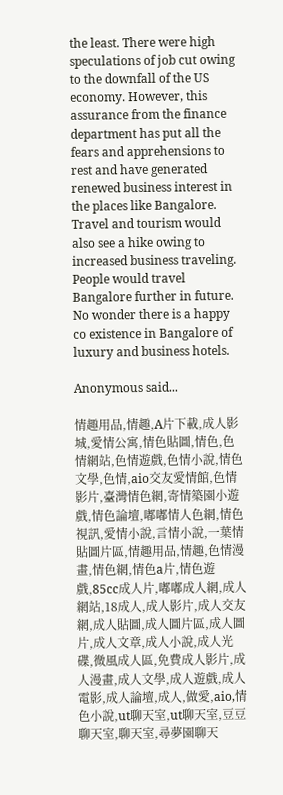the least. There were high speculations of job cut owing to the downfall of the US economy. However, this assurance from the finance department has put all the fears and apprehensions to rest and have generated renewed business interest in the places like Bangalore. Travel and tourism would also see a hike owing to increased business traveling. People would travel Bangalore further in future. No wonder there is a happy co existence in Bangalore of luxury and business hotels.

Anonymous said...

情趣用品,情趣,A片下載,成人影城,愛情公寓,情色貼圖,情色,色情網站,色情遊戲,色情小說,情色文學,色情,aio交友愛情館,色情影片,臺灣情色網,寄情築園小遊戲,情色論壇,嘟嘟情人色網,情色視訊,愛情小說,言情小說,一葉情貼圖片區,情趣用品,情趣,色情漫畫,情色網,情色a片,情色遊戲,85cc成人片,嘟嘟成人網,成人網站,18成人,成人影片,成人交友網,成人貼圖,成人圖片區,成人圖片,成人文章,成人小說,成人光碟,微風成人區,免費成人影片,成人漫畫,成人文學,成人遊戲,成人電影,成人論壇,成人,做愛,aio,情色小說,ut聊天室,ut聊天室,豆豆聊天室,聊天室,尋夢園聊天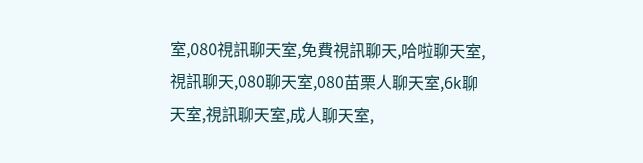室,080視訊聊天室,免費視訊聊天,哈啦聊天室,視訊聊天,080聊天室,080苗栗人聊天室,6k聊天室,視訊聊天室,成人聊天室,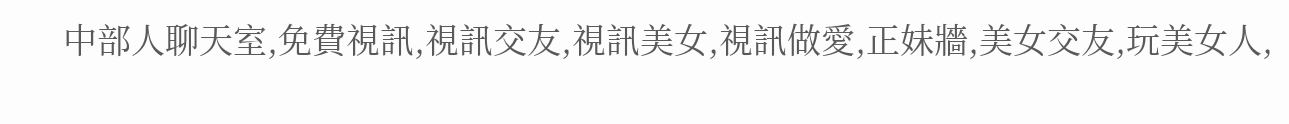中部人聊天室,免費視訊,視訊交友,視訊美女,視訊做愛,正妹牆,美女交友,玩美女人,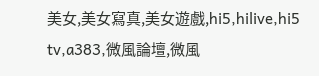美女,美女寫真,美女遊戲,hi5,hilive,hi5 tv,a383,微風論壇,微風